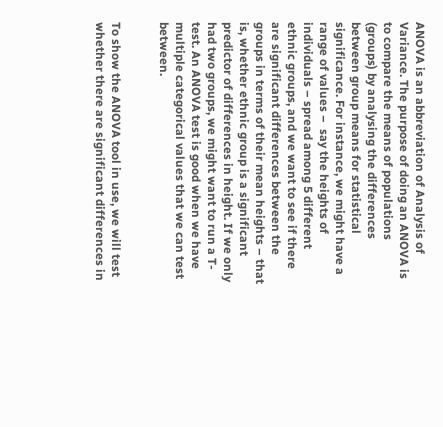ANOVA is an abbreviation of Analysis of Variance. The purpose of doing an ANOVA is to compare the means of populations (groups) by analysing the differences between group means for statistical significance. For instance, we might have a range of values –  say the heights of individuals – spread among 5 different ethnic groups, and we want to see if there are significant differences between the groups in terms of their mean heights – that is, whether ethnic group is a significant predictor of differences in height. If we only had two groups, we might want to run a T-test. An ANOVA test is good when we have multiple categorical values that we can test between.


To show the ANOVA tool in use, we will test whether there are significant differences in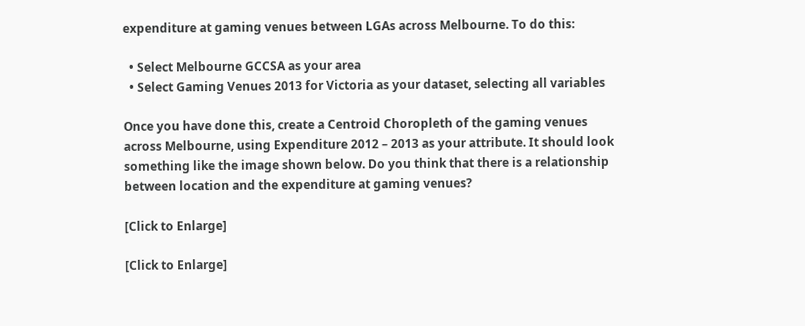expenditure at gaming venues between LGAs across Melbourne. To do this:

  • Select Melbourne GCCSA as your area
  • Select Gaming Venues 2013 for Victoria as your dataset, selecting all variables

Once you have done this, create a Centroid Choropleth of the gaming venues across Melbourne, using Expenditure 2012 – 2013 as your attribute. It should look something like the image shown below. Do you think that there is a relationship between location and the expenditure at gaming venues?

[Click to Enlarge]

[Click to Enlarge]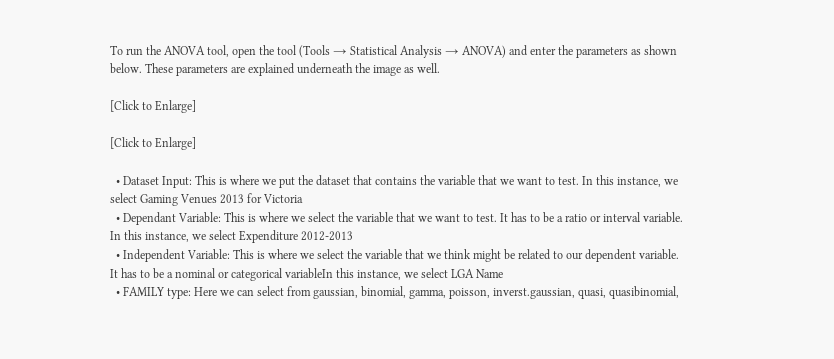To run the ANOVA tool, open the tool (Tools → Statistical Analysis → ANOVA) and enter the parameters as shown below. These parameters are explained underneath the image as well.

[Click to Enlarge]

[Click to Enlarge]

  • Dataset Input: This is where we put the dataset that contains the variable that we want to test. In this instance, we select Gaming Venues 2013 for Victoria
  • Dependant Variable: This is where we select the variable that we want to test. It has to be a ratio or interval variable. In this instance, we select Expenditure 2012-2013
  • Independent Variable: This is where we select the variable that we think might be related to our dependent variable. It has to be a nominal or categorical variableIn this instance, we select LGA Name
  • FAMILY type: Here we can select from gaussian, binomial, gamma, poisson, inverst.gaussian, quasi, quasibinomial,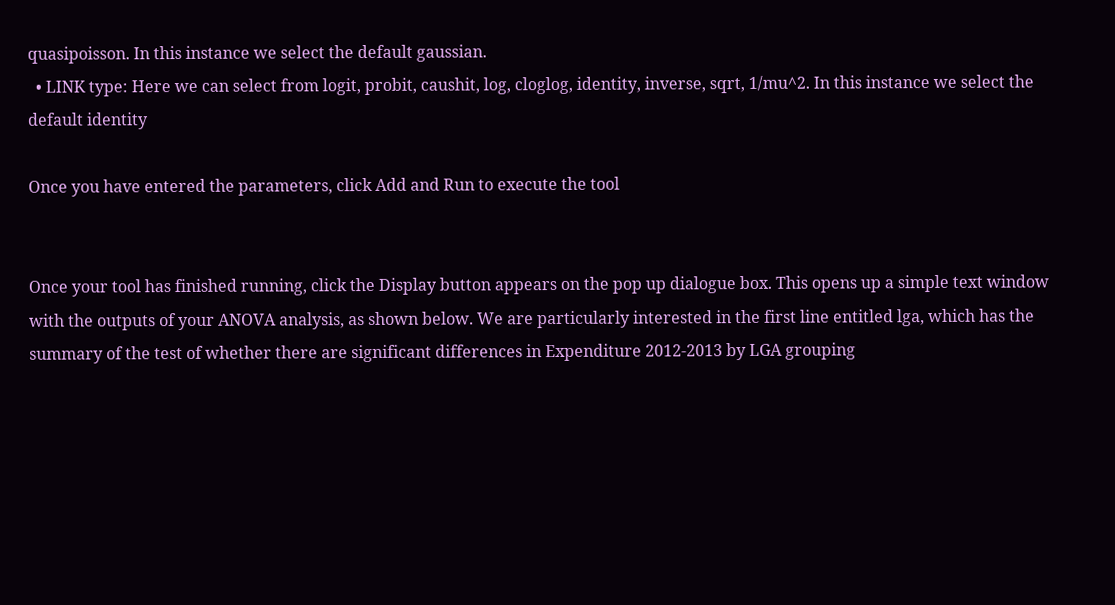quasipoisson. In this instance we select the default gaussian.
  • LINK type: Here we can select from logit, probit, caushit, log, cloglog, identity, inverse, sqrt, 1/mu^2. In this instance we select the default identity

Once you have entered the parameters, click Add and Run to execute the tool


Once your tool has finished running, click the Display button appears on the pop up dialogue box. This opens up a simple text window with the outputs of your ANOVA analysis, as shown below. We are particularly interested in the first line entitled lga, which has the summary of the test of whether there are significant differences in Expenditure 2012-2013 by LGA grouping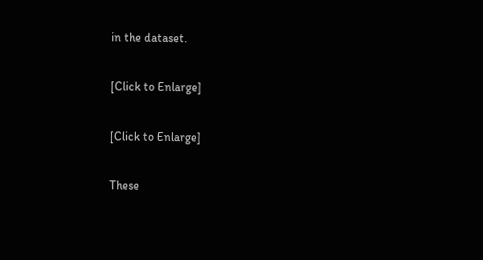in the dataset.

[Click to Enlarge]

[Click to Enlarge]

These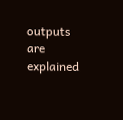outputs are explained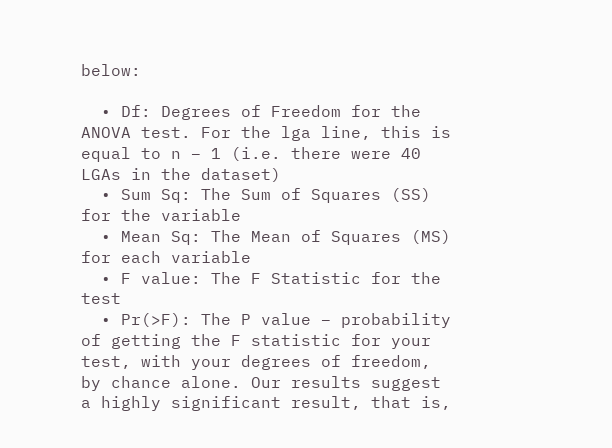below:

  • Df: Degrees of Freedom for the ANOVA test. For the lga line, this is equal to n – 1 (i.e. there were 40 LGAs in the dataset)
  • Sum Sq: The Sum of Squares (SS) for the variable
  • Mean Sq: The Mean of Squares (MS) for each variable
  • F value: The F Statistic for the test
  • Pr(>F): The P value – probability of getting the F statistic for your test, with your degrees of freedom, by chance alone. Our results suggest a highly significant result, that is,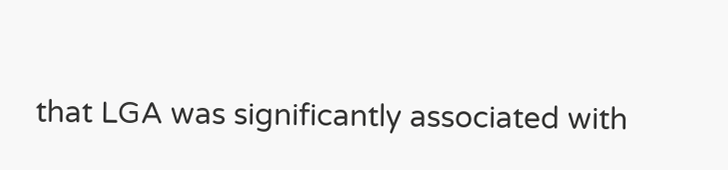that LGA was significantly associated with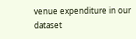venue expenditure in our dataset